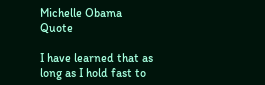Michelle Obama Quote

I have learned that as long as I hold fast to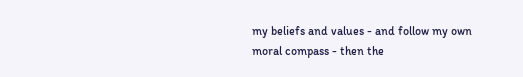my beliefs and values - and follow my own moral compass - then the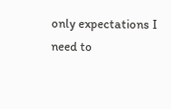only expectations I need to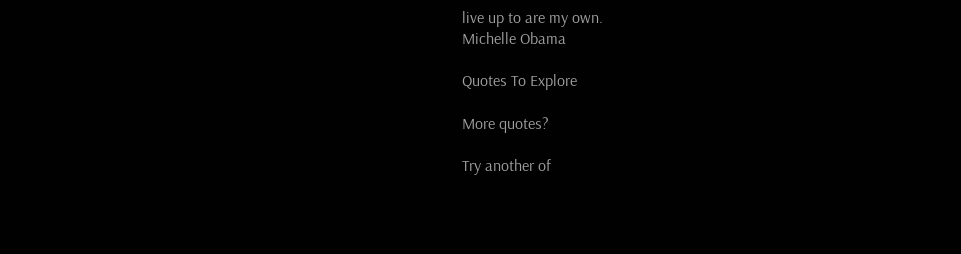live up to are my own.
Michelle Obama

Quotes To Explore

More quotes?

Try another of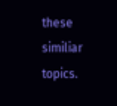these similiar topics.